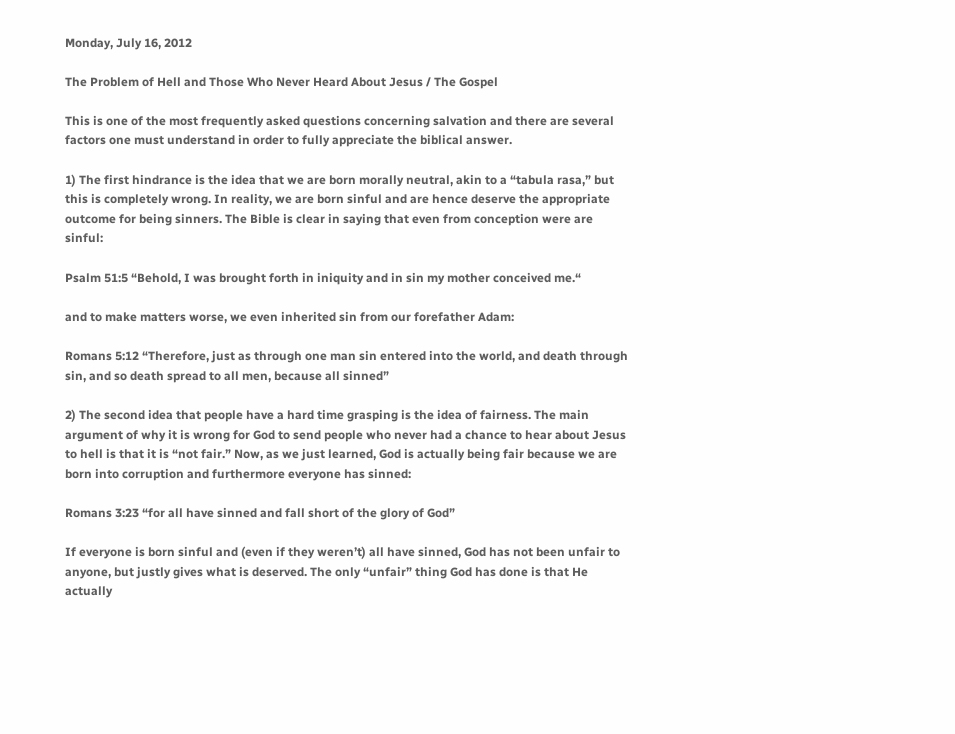Monday, July 16, 2012

The Problem of Hell and Those Who Never Heard About Jesus / The Gospel

This is one of the most frequently asked questions concerning salvation and there are several factors one must understand in order to fully appreciate the biblical answer.

1) The first hindrance is the idea that we are born morally neutral, akin to a “tabula rasa,” but this is completely wrong. In reality, we are born sinful and are hence deserve the appropriate outcome for being sinners. The Bible is clear in saying that even from conception were are sinful:

Psalm 51:5 “Behold, I was brought forth in iniquity and in sin my mother conceived me.“

and to make matters worse, we even inherited sin from our forefather Adam:

Romans 5:12 “Therefore, just as through one man sin entered into the world, and death through sin, and so death spread to all men, because all sinned”

2) The second idea that people have a hard time grasping is the idea of fairness. The main argument of why it is wrong for God to send people who never had a chance to hear about Jesus to hell is that it is “not fair.” Now, as we just learned, God is actually being fair because we are born into corruption and furthermore everyone has sinned:

Romans 3:23 “for all have sinned and fall short of the glory of God”

If everyone is born sinful and (even if they weren’t) all have sinned, God has not been unfair to anyone, but justly gives what is deserved. The only “unfair” thing God has done is that He actually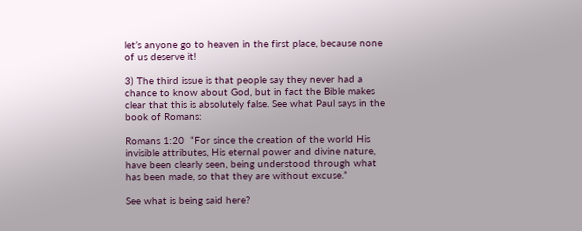let’s anyone go to heaven in the first place, because none of us deserve it!

3) The third issue is that people say they never had a chance to know about God, but in fact the Bible makes clear that this is absolutely false. See what Paul says in the book of Romans:

Romans 1:20  “For since the creation of the world His invisible attributes, His eternal power and divine nature, have been clearly seen, being understood through what has been made, so that they are without excuse.”

See what is being said here?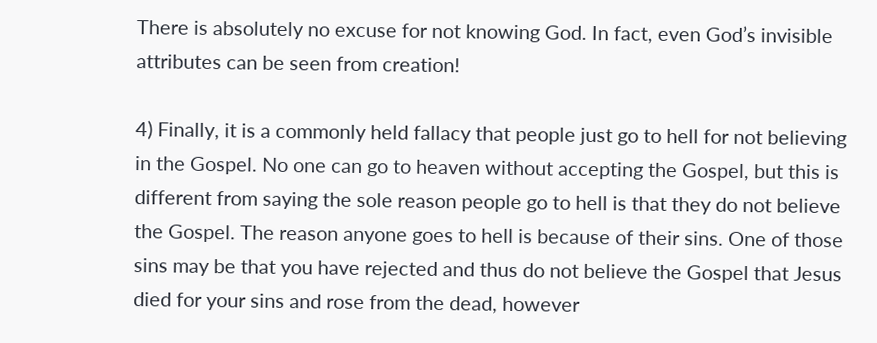There is absolutely no excuse for not knowing God. In fact, even God’s invisible attributes can be seen from creation!

4) Finally, it is a commonly held fallacy that people just go to hell for not believing in the Gospel. No one can go to heaven without accepting the Gospel, but this is different from saying the sole reason people go to hell is that they do not believe the Gospel. The reason anyone goes to hell is because of their sins. One of those sins may be that you have rejected and thus do not believe the Gospel that Jesus died for your sins and rose from the dead, however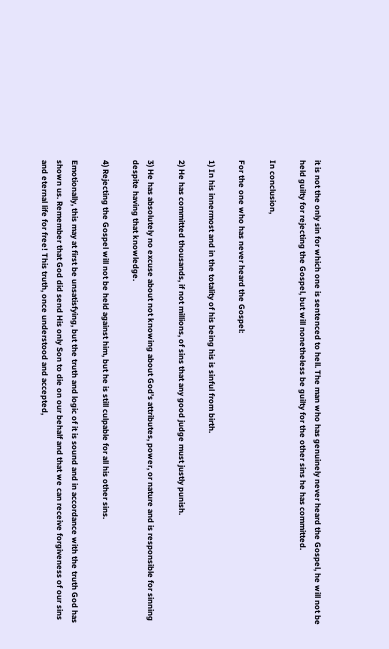it is not the only sin for which one is sentenced to hell. The man who has genuinely never heard the Gospel, he will not be held guilty for rejecting the Gospel, but will nonetheless be guilty for the other sins he has committed.

In conclusion,

For the one who has never heard the Gospel:

1) In his innermost and in the totality of his being his is sinful from birth.

2) He has committed thousands, if not millions, of sins that any good judge must justly punish.

3) He has absolutely no excuse about not knowing about God’s attributes, power, or nature and is responsible for sinning despite having that knowledge.

4) Rejecting the Gospel will not be held against him, but he is still culpable for all his other sins.

Emotionally, this may at first be unsatisfying, but the truth and logic of it is sound and in accordance with the truth God has shown us. Remember that God did send His only Son to die on our behalf and that we can receive forgiveness of our sins and eternal life for free! This truth, once understood and accepted,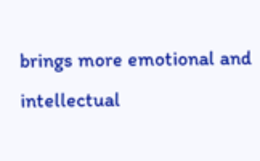brings more emotional and intellectual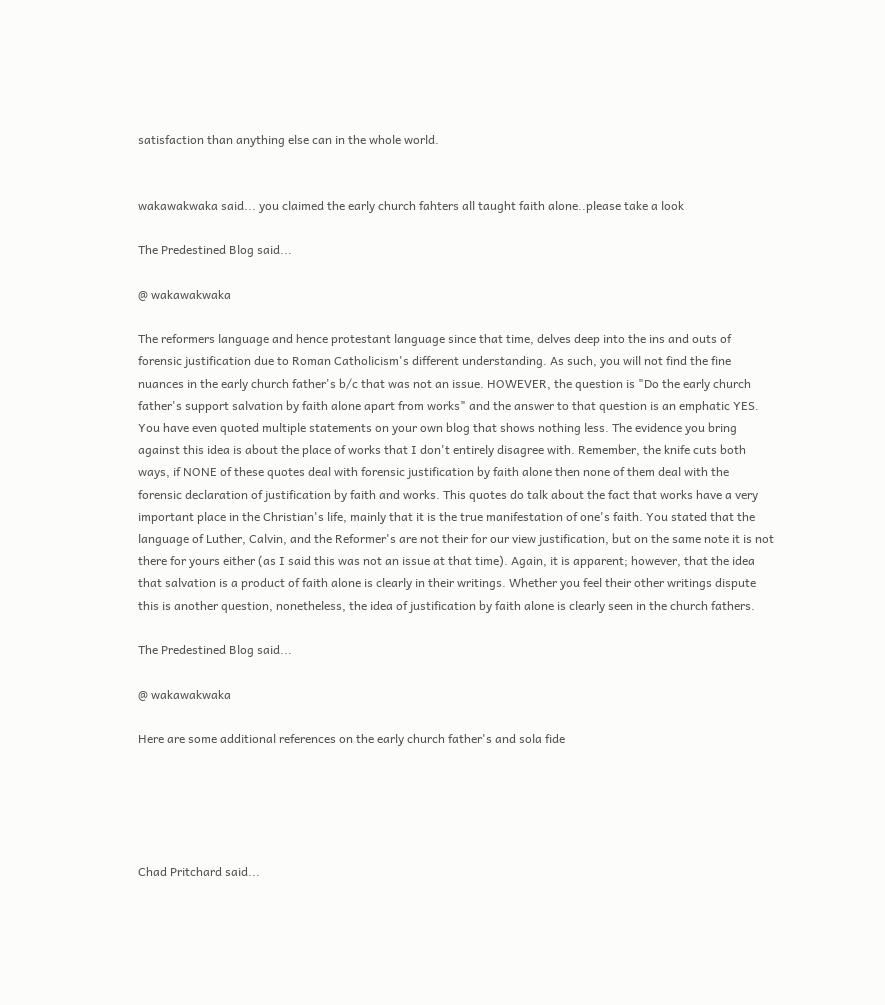satisfaction than anything else can in the whole world.


wakawakwaka said... you claimed the early church fahters all taught faith alone..please take a look

The Predestined Blog said...

@ wakawakwaka

The reformers language and hence protestant language since that time, delves deep into the ins and outs of forensic justification due to Roman Catholicism's different understanding. As such, you will not find the fine nuances in the early church father's b/c that was not an issue. HOWEVER, the question is "Do the early church father's support salvation by faith alone apart from works" and the answer to that question is an emphatic YES. You have even quoted multiple statements on your own blog that shows nothing less. The evidence you bring against this idea is about the place of works that I don't entirely disagree with. Remember, the knife cuts both ways, if NONE of these quotes deal with forensic justification by faith alone then none of them deal with the forensic declaration of justification by faith and works. This quotes do talk about the fact that works have a very important place in the Christian's life, mainly that it is the true manifestation of one's faith. You stated that the language of Luther, Calvin, and the Reformer's are not their for our view justification, but on the same note it is not there for yours either (as I said this was not an issue at that time). Again, it is apparent; however, that the idea that salvation is a product of faith alone is clearly in their writings. Whether you feel their other writings dispute this is another question, nonetheless, the idea of justification by faith alone is clearly seen in the church fathers.

The Predestined Blog said...

@ wakawakwaka

Here are some additional references on the early church father's and sola fide





Chad Pritchard said...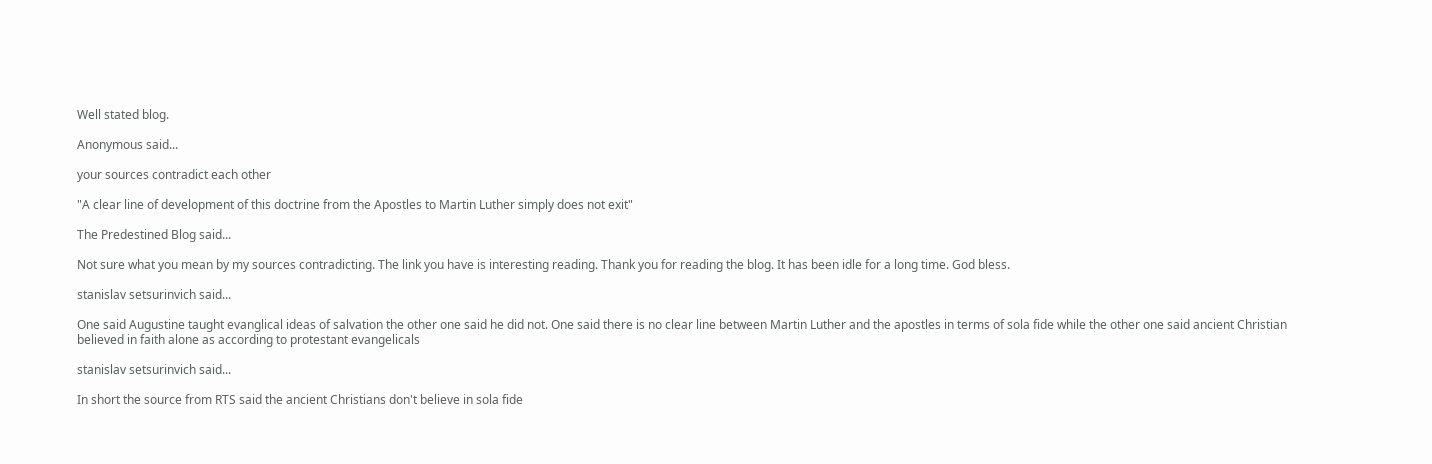Well stated blog.

Anonymous said...

your sources contradict each other

"A clear line of development of this doctrine from the Apostles to Martin Luther simply does not exit"

The Predestined Blog said...

Not sure what you mean by my sources contradicting. The link you have is interesting reading. Thank you for reading the blog. It has been idle for a long time. God bless.

stanislav setsurinvich said...

One said Augustine taught evanglical ideas of salvation the other one said he did not. One said there is no clear line between Martin Luther and the apostles in terms of sola fide while the other one said ancient Christian believed in faith alone as according to protestant evangelicals

stanislav setsurinvich said...

In short the source from RTS said the ancient Christians don't believe in sola fide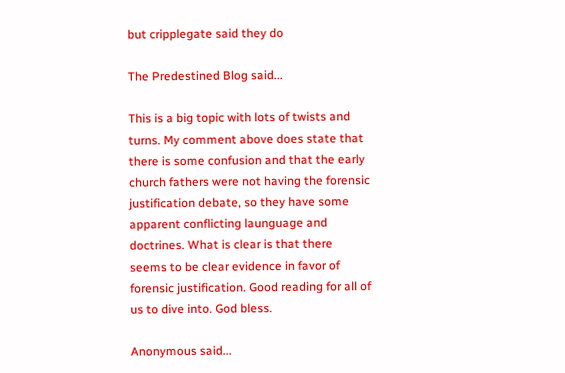but cripplegate said they do

The Predestined Blog said...

This is a big topic with lots of twists and turns. My comment above does state that there is some confusion and that the early church fathers were not having the forensic justification debate, so they have some apparent conflicting launguage and doctrines. What is clear is that there seems to be clear evidence in favor of forensic justification. Good reading for all of us to dive into. God bless.

Anonymous said...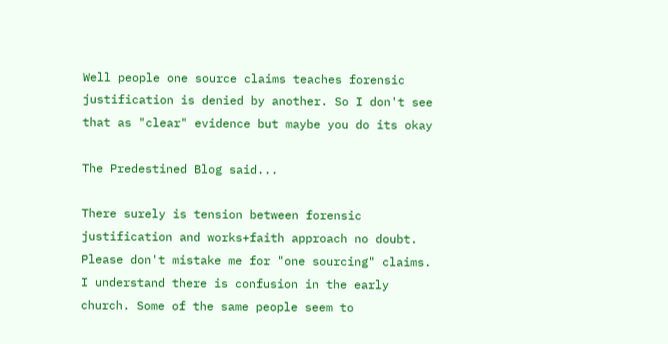Well people one source claims teaches forensic justification is denied by another. So I don't see that as "clear" evidence but maybe you do its okay

The Predestined Blog said...

There surely is tension between forensic justification and works+faith approach no doubt. Please don't mistake me for "one sourcing" claims. I understand there is confusion in the early church. Some of the same people seem to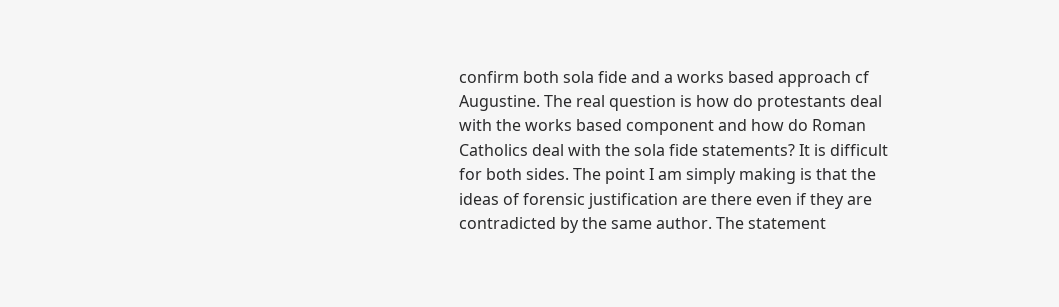confirm both sola fide and a works based approach cf Augustine. The real question is how do protestants deal with the works based component and how do Roman Catholics deal with the sola fide statements? It is difficult for both sides. The point I am simply making is that the ideas of forensic justification are there even if they are contradicted by the same author. The statement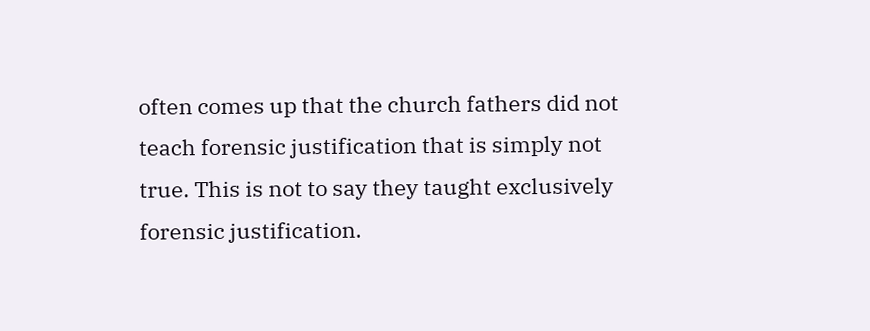often comes up that the church fathers did not teach forensic justification that is simply not true. This is not to say they taught exclusively forensic justification.